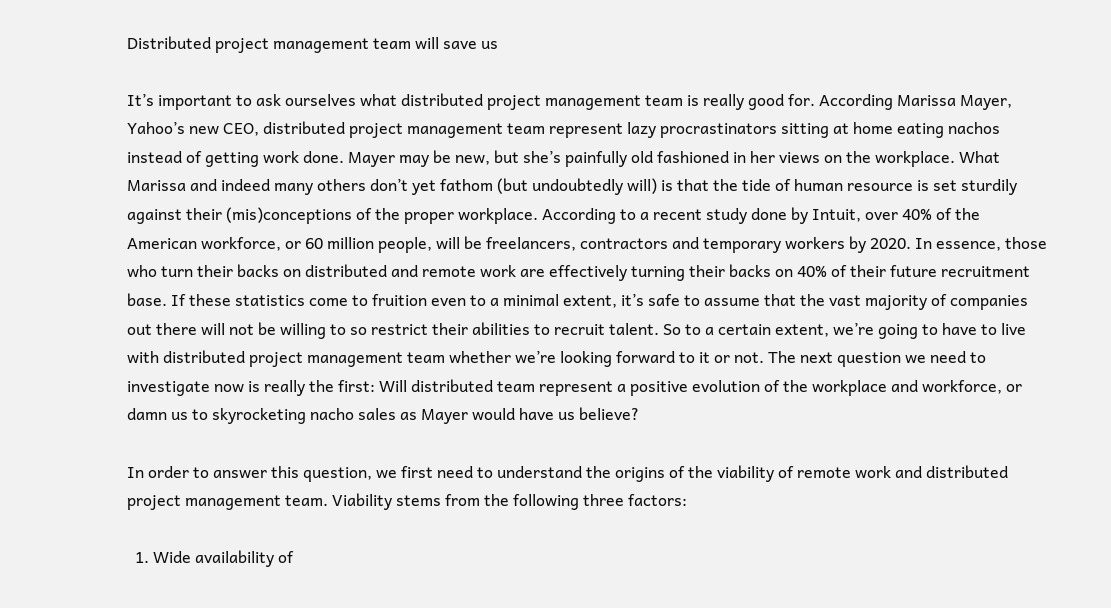Distributed project management team will save us

It’s important to ask ourselves what distributed project management team is really good for. According Marissa Mayer, Yahoo’s new CEO, distributed project management team represent lazy procrastinators sitting at home eating nachos instead of getting work done. Mayer may be new, but she’s painfully old fashioned in her views on the workplace. What Marissa and indeed many others don’t yet fathom (but undoubtedly will) is that the tide of human resource is set sturdily against their (mis)conceptions of the proper workplace. According to a recent study done by Intuit, over 40% of the American workforce, or 60 million people, will be freelancers, contractors and temporary workers by 2020. In essence, those who turn their backs on distributed and remote work are effectively turning their backs on 40% of their future recruitment base. If these statistics come to fruition even to a minimal extent, it’s safe to assume that the vast majority of companies out there will not be willing to so restrict their abilities to recruit talent. So to a certain extent, we’re going to have to live with distributed project management team whether we’re looking forward to it or not. The next question we need to investigate now is really the first: Will distributed team represent a positive evolution of the workplace and workforce, or damn us to skyrocketing nacho sales as Mayer would have us believe?

In order to answer this question, we first need to understand the origins of the viability of remote work and distributed project management team. Viability stems from the following three factors:

  1. Wide availability of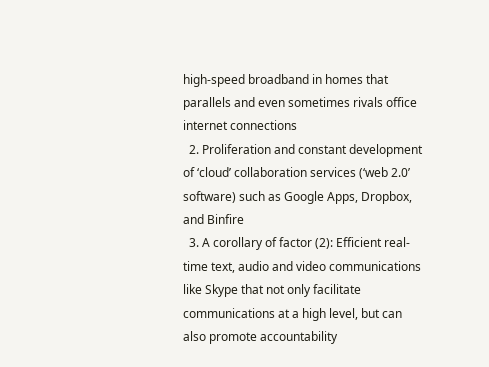high-speed broadband in homes that parallels and even sometimes rivals office internet connections
  2. Proliferation and constant development of ‘cloud’ collaboration services (‘web 2.0’ software) such as Google Apps, Dropbox, and Binfire
  3. A corollary of factor (2): Efficient real-time text, audio and video communications like Skype that not only facilitate communications at a high level, but can also promote accountability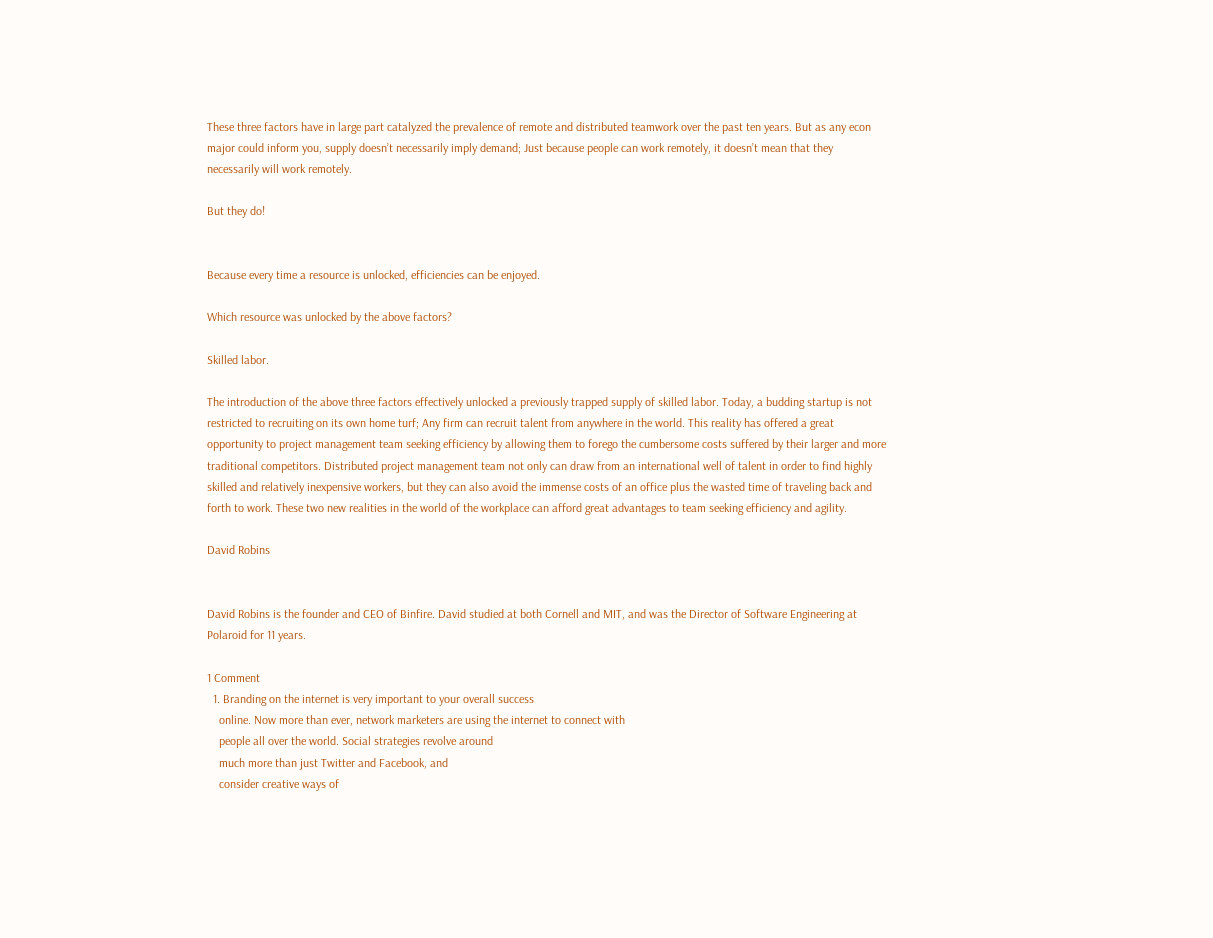These three factors have in large part catalyzed the prevalence of remote and distributed teamwork over the past ten years. But as any econ major could inform you, supply doesn’t necessarily imply demand; Just because people can work remotely, it doesn’t mean that they necessarily will work remotely.

But they do!


Because every time a resource is unlocked, efficiencies can be enjoyed.

Which resource was unlocked by the above factors?

Skilled labor.

The introduction of the above three factors effectively unlocked a previously trapped supply of skilled labor. Today, a budding startup is not restricted to recruiting on its own home turf; Any firm can recruit talent from anywhere in the world. This reality has offered a great opportunity to project management team seeking efficiency by allowing them to forego the cumbersome costs suffered by their larger and more traditional competitors. Distributed project management team not only can draw from an international well of talent in order to find highly skilled and relatively inexpensive workers, but they can also avoid the immense costs of an office plus the wasted time of traveling back and forth to work. These two new realities in the world of the workplace can afford great advantages to team seeking efficiency and agility.

David Robins


David Robins is the founder and CEO of Binfire. David studied at both Cornell and MIT, and was the Director of Software Engineering at Polaroid for 11 years.

1 Comment
  1. Branding on the internet is very important to your overall success
    online. Now more than ever, network marketers are using the internet to connect with
    people all over the world. Social strategies revolve around
    much more than just Twitter and Facebook, and
    consider creative ways of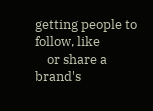getting people to follow, like
    or share a brand's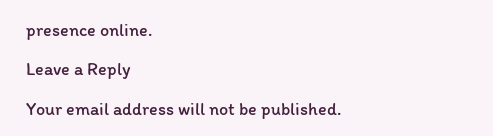presence online.

Leave a Reply

Your email address will not be published.